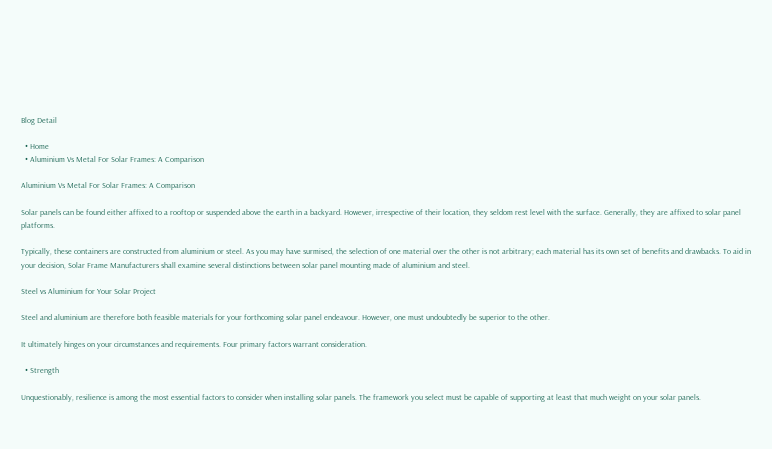Blog Detail

  • Home
  • Aluminium Vs Metal For Solar Frames: A Comparison

Aluminium Vs Metal For Solar Frames: A Comparison

Solar panels can be found either affixed to a rooftop or suspended above the earth in a backyard. However, irrespective of their location, they seldom rest level with the surface. Generally, they are affixed to solar panel platforms.

Typically, these containers are constructed from aluminium or steel. As you may have surmised, the selection of one material over the other is not arbitrary; each material has its own set of benefits and drawbacks. To aid in your decision, Solar Frame Manufacturers shall examine several distinctions between solar panel mounting made of aluminium and steel.

Steel vs Aluminium for Your Solar Project

Steel and aluminium are therefore both feasible materials for your forthcoming solar panel endeavour. However, one must undoubtedly be superior to the other.

It ultimately hinges on your circumstances and requirements. Four primary factors warrant consideration.

  • Strength

Unquestionably, resilience is among the most essential factors to consider when installing solar panels. The framework you select must be capable of supporting at least that much weight on your solar panels.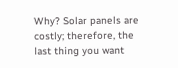Why? Solar panels are costly; therefore, the last thing you want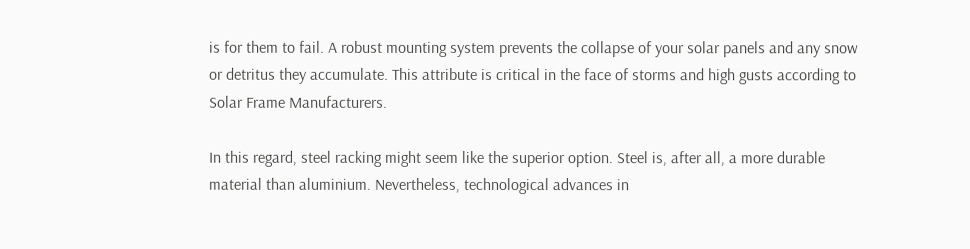is for them to fail. A robust mounting system prevents the collapse of your solar panels and any snow or detritus they accumulate. This attribute is critical in the face of storms and high gusts according to Solar Frame Manufacturers.

In this regard, steel racking might seem like the superior option. Steel is, after all, a more durable material than aluminium. Nevertheless, technological advances in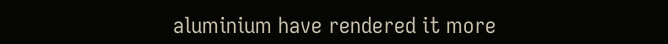aluminium have rendered it more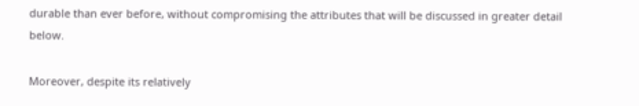durable than ever before, without compromising the attributes that will be discussed in greater detail below.

Moreover, despite its relatively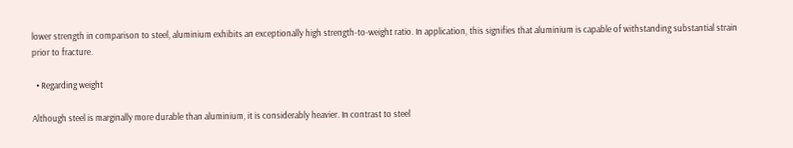lower strength in comparison to steel, aluminium exhibits an exceptionally high strength-to-weight ratio. In application, this signifies that aluminium is capable of withstanding substantial strain prior to fracture.

  • Regarding weight

Although steel is marginally more durable than aluminium, it is considerably heavier. In contrast to steel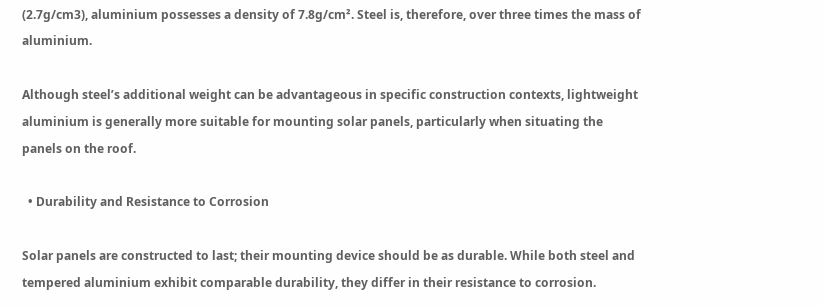(2.7g/cm3), aluminium possesses a density of 7.8g/cm². Steel is, therefore, over three times the mass of aluminium.

Although steel’s additional weight can be advantageous in specific construction contexts, lightweight aluminium is generally more suitable for mounting solar panels, particularly when situating the panels on the roof.

  • Durability and Resistance to Corrosion

Solar panels are constructed to last; their mounting device should be as durable. While both steel and tempered aluminium exhibit comparable durability, they differ in their resistance to corrosion.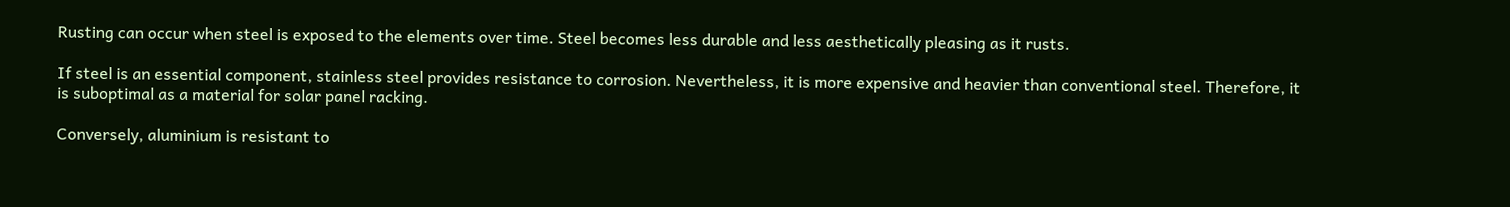Rusting can occur when steel is exposed to the elements over time. Steel becomes less durable and less aesthetically pleasing as it rusts.

If steel is an essential component, stainless steel provides resistance to corrosion. Nevertheless, it is more expensive and heavier than conventional steel. Therefore, it is suboptimal as a material for solar panel racking.

Conversely, aluminium is resistant to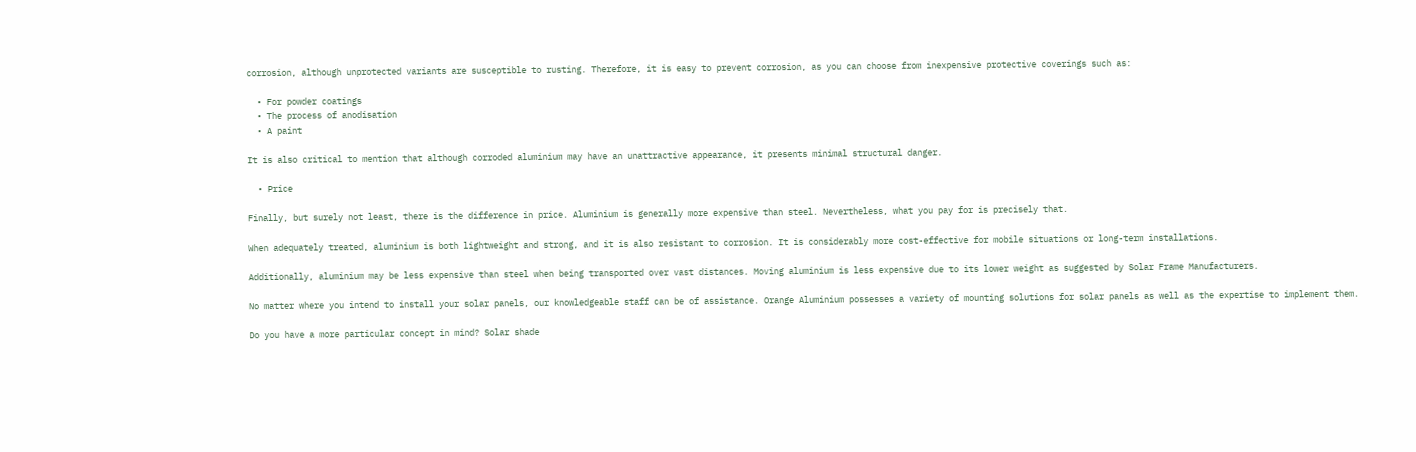corrosion, although unprotected variants are susceptible to rusting. Therefore, it is easy to prevent corrosion, as you can choose from inexpensive protective coverings such as:

  • For powder coatings
  • The process of anodisation
  • A paint

It is also critical to mention that although corroded aluminium may have an unattractive appearance, it presents minimal structural danger.

  • Price

Finally, but surely not least, there is the difference in price. Aluminium is generally more expensive than steel. Nevertheless, what you pay for is precisely that.

When adequately treated, aluminium is both lightweight and strong, and it is also resistant to corrosion. It is considerably more cost-effective for mobile situations or long-term installations.

Additionally, aluminium may be less expensive than steel when being transported over vast distances. Moving aluminium is less expensive due to its lower weight as suggested by Solar Frame Manufacturers.

No matter where you intend to install your solar panels, our knowledgeable staff can be of assistance. Orange Aluminium possesses a variety of mounting solutions for solar panels as well as the expertise to implement them.

Do you have a more particular concept in mind? Solar shade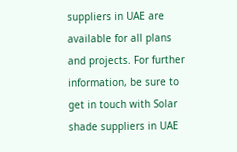suppliers in UAE are available for all plans and projects. For further information, be sure to get in touch with Solar shade suppliers in UAE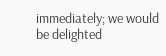immediately; we would be delighted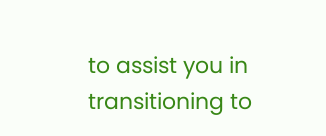to assist you in transitioning to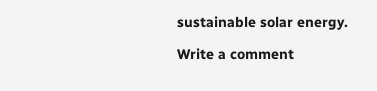sustainable solar energy.

Write a comment